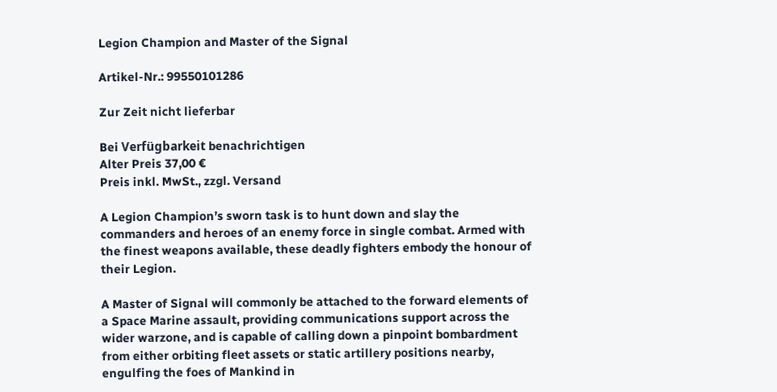Legion Champion and Master of the Signal

Artikel-Nr.: 99550101286

Zur Zeit nicht lieferbar

Bei Verfügbarkeit benachrichtigen
Alter Preis 37,00 €
Preis inkl. MwSt., zzgl. Versand

A Legion Champion’s sworn task is to hunt down and slay the commanders and heroes of an enemy force in single combat. Armed with the finest weapons available, these deadly fighters embody the honour of their Legion.

A Master of Signal will commonly be attached to the forward elements of a Space Marine assault, providing communications support across the wider warzone, and is capable of calling down a pinpoint bombardment from either orbiting fleet assets or static artillery positions nearby, engulfing the foes of Mankind in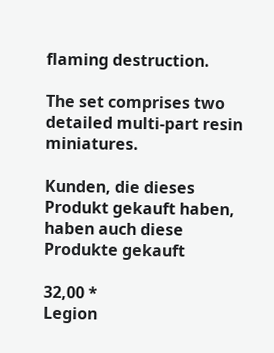flaming destruction.

The set comprises two detailed multi-part resin miniatures.

Kunden, die dieses Produkt gekauft haben, haben auch diese Produkte gekauft

32,00 *
Legion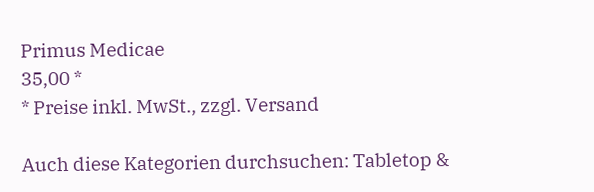Primus Medicae
35,00 *
* Preise inkl. MwSt., zzgl. Versand

Auch diese Kategorien durchsuchen: Tabletop &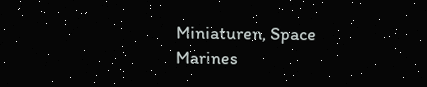Miniaturen, Space Marines